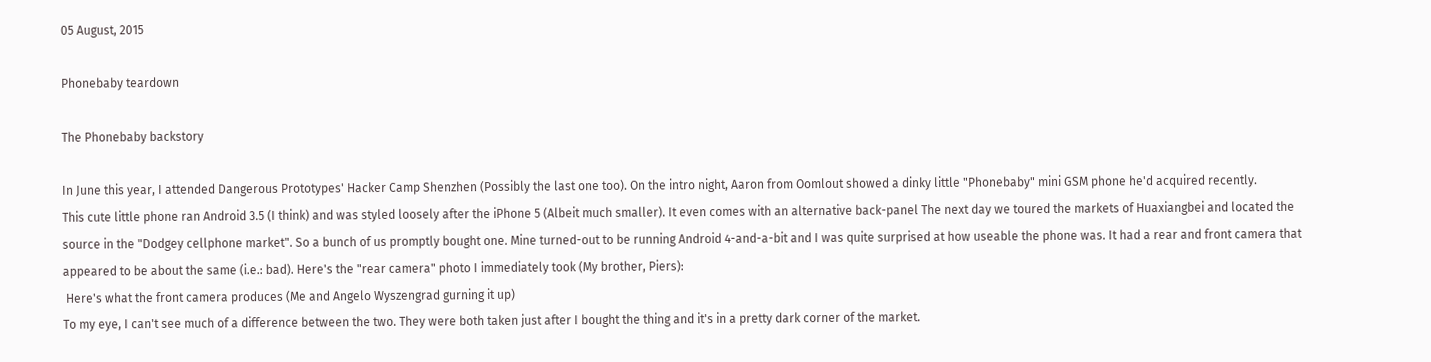05 August, 2015

Phonebaby teardown

The Phonebaby backstory

In June this year, I attended Dangerous Prototypes' Hacker Camp Shenzhen (Possibly the last one too). On the intro night, Aaron from Oomlout showed a dinky little "Phonebaby" mini GSM phone he'd acquired recently.
This cute little phone ran Android 3.5 (I think) and was styled loosely after the iPhone 5 (Albeit much smaller). It even comes with an alternative back-panel The next day we toured the markets of Huaxiangbei and located the source in the "Dodgey cellphone market". So a bunch of us promptly bought one. Mine turned-out to be running Android 4-and-a-bit and I was quite surprised at how useable the phone was. It had a rear and front camera that appeared to be about the same (i.e.: bad). Here's the "rear camera" photo I immediately took (My brother, Piers):
 Here's what the front camera produces (Me and Angelo Wyszengrad gurning it up)
To my eye, I can't see much of a difference between the two. They were both taken just after I bought the thing and it's in a pretty dark corner of the market.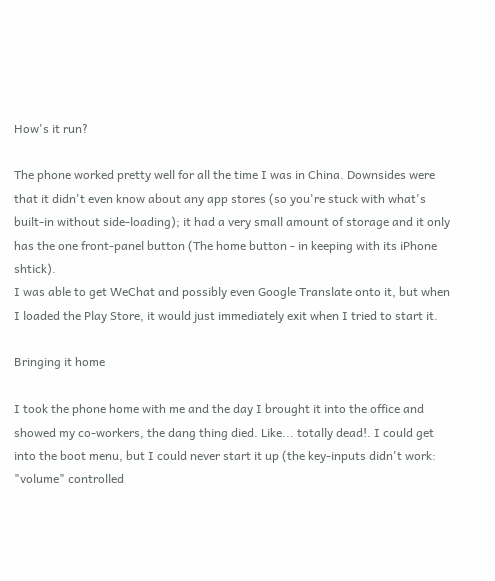How's it run?

The phone worked pretty well for all the time I was in China. Downsides were that it didn't even know about any app stores (so you're stuck with what's built-in without side-loading); it had a very small amount of storage and it only has the one front-panel button (The home button - in keeping with its iPhone shtick).
I was able to get WeChat and possibly even Google Translate onto it, but when I loaded the Play Store, it would just immediately exit when I tried to start it.

Bringing it home

I took the phone home with me and the day I brought it into the office and showed my co-workers, the dang thing died. Like... totally dead!. I could get into the boot menu, but I could never start it up (the key-inputs didn't work: "volume" controlled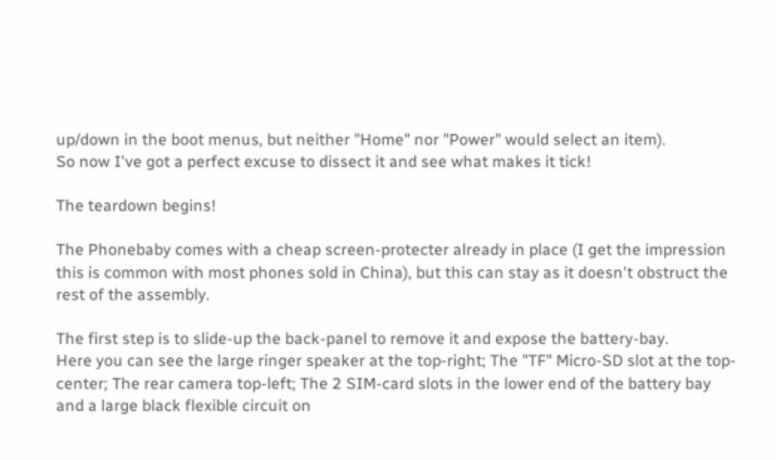up/down in the boot menus, but neither "Home" nor "Power" would select an item).
So now I've got a perfect excuse to dissect it and see what makes it tick!

The teardown begins!

The Phonebaby comes with a cheap screen-protecter already in place (I get the impression this is common with most phones sold in China), but this can stay as it doesn't obstruct the rest of the assembly.

The first step is to slide-up the back-panel to remove it and expose the battery-bay.
Here you can see the large ringer speaker at the top-right; The "TF" Micro-SD slot at the top-center; The rear camera top-left; The 2 SIM-card slots in the lower end of the battery bay and a large black flexible circuit on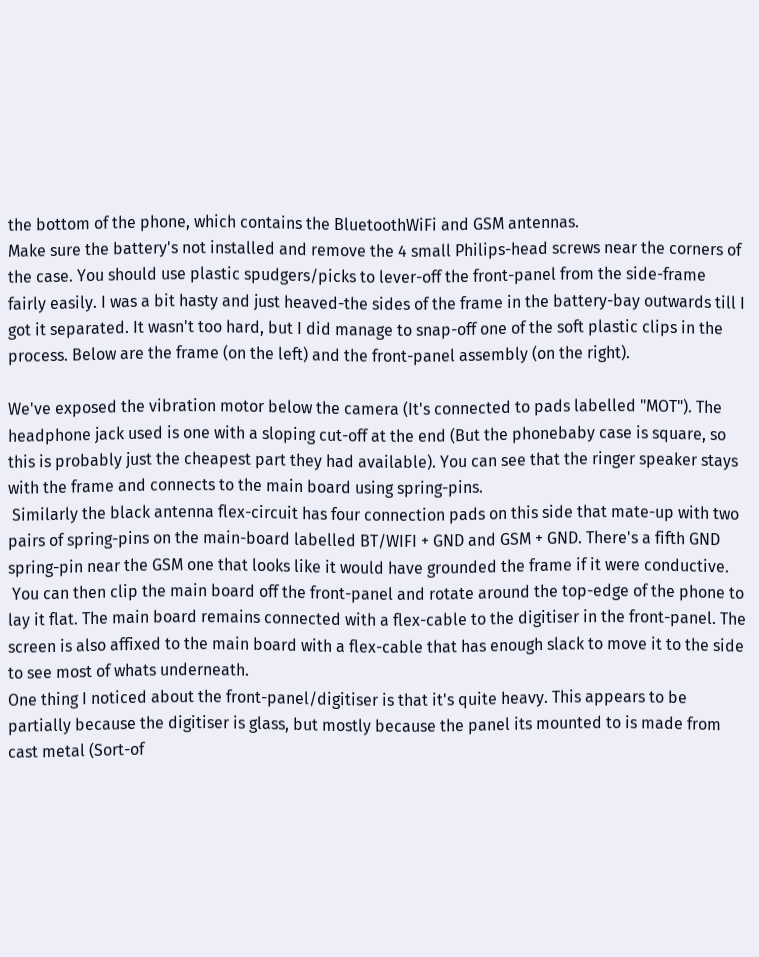the bottom of the phone, which contains the BluetoothWiFi and GSM antennas.
Make sure the battery's not installed and remove the 4 small Philips-head screws near the corners of the case. You should use plastic spudgers/picks to lever-off the front-panel from the side-frame fairly easily. I was a bit hasty and just heaved-the sides of the frame in the battery-bay outwards till I got it separated. It wasn't too hard, but I did manage to snap-off one of the soft plastic clips in the process. Below are the frame (on the left) and the front-panel assembly (on the right).

We've exposed the vibration motor below the camera (It's connected to pads labelled "MOT"). The headphone jack used is one with a sloping cut-off at the end (But the phonebaby case is square, so this is probably just the cheapest part they had available). You can see that the ringer speaker stays with the frame and connects to the main board using spring-pins.
 Similarly the black antenna flex-circuit has four connection pads on this side that mate-up with two pairs of spring-pins on the main-board labelled BT/WIFI + GND and GSM + GND. There's a fifth GND spring-pin near the GSM one that looks like it would have grounded the frame if it were conductive.
 You can then clip the main board off the front-panel and rotate around the top-edge of the phone to lay it flat. The main board remains connected with a flex-cable to the digitiser in the front-panel. The screen is also affixed to the main board with a flex-cable that has enough slack to move it to the side to see most of whats underneath.
One thing I noticed about the front-panel/digitiser is that it's quite heavy. This appears to be partially because the digitiser is glass, but mostly because the panel its mounted to is made from cast metal (Sort-of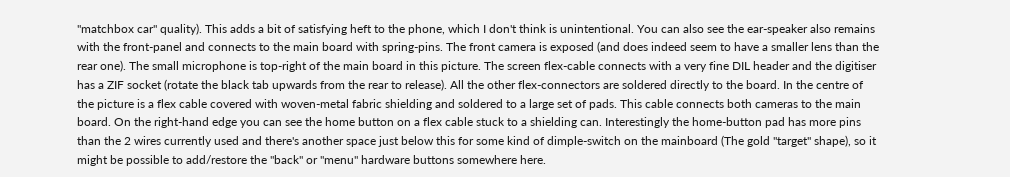"matchbox car" quality). This adds a bit of satisfying heft to the phone, which I don't think is unintentional. You can also see the ear-speaker also remains with the front-panel and connects to the main board with spring-pins. The front camera is exposed (and does indeed seem to have a smaller lens than the rear one). The small microphone is top-right of the main board in this picture. The screen flex-cable connects with a very fine DIL header and the digitiser has a ZIF socket (rotate the black tab upwards from the rear to release). All the other flex-connectors are soldered directly to the board. In the centre of the picture is a flex cable covered with woven-metal fabric shielding and soldered to a large set of pads. This cable connects both cameras to the main board. On the right-hand edge you can see the home button on a flex cable stuck to a shielding can. Interestingly the home-button pad has more pins than the 2 wires currently used and there's another space just below this for some kind of dimple-switch on the mainboard (The gold "target" shape), so it might be possible to add/restore the "back" or "menu" hardware buttons somewhere here.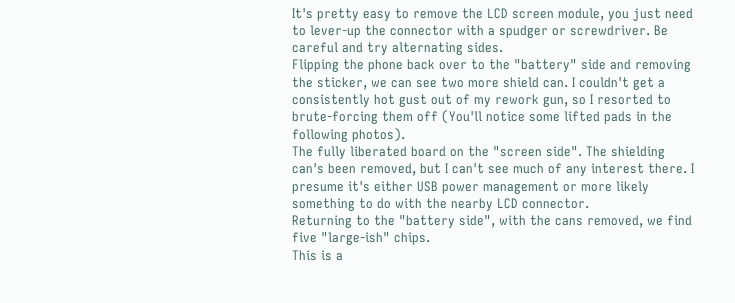It's pretty easy to remove the LCD screen module, you just need to lever-up the connector with a spudger or screwdriver. Be careful and try alternating sides.
Flipping the phone back over to the "battery" side and removing the sticker, we can see two more shield can. I couldn't get a consistently hot gust out of my rework gun, so I resorted to brute-forcing them off (You'll notice some lifted pads in the following photos).
The fully liberated board on the "screen side". The shielding can's been removed, but I can't see much of any interest there. I presume it's either USB power management or more likely something to do with the nearby LCD connector.
Returning to the "battery side", with the cans removed, we find five "large-ish" chips.
This is a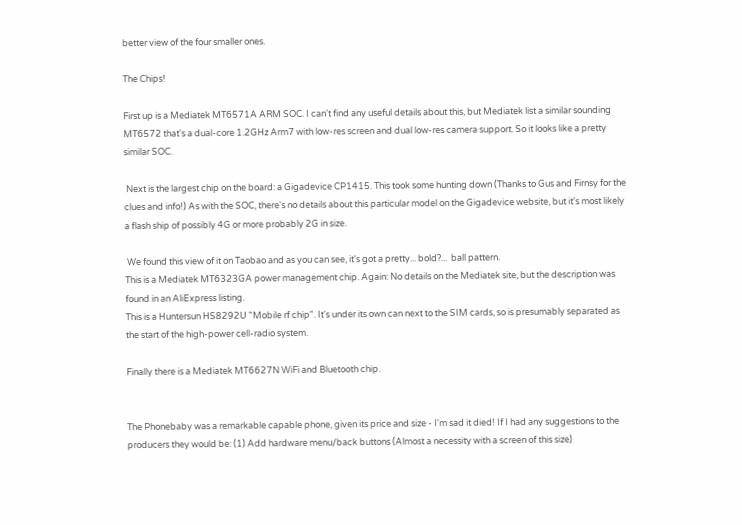better view of the four smaller ones.

The Chips!

First up is a Mediatek MT6571A ARM SOC. I can't find any useful details about this, but Mediatek list a similar sounding MT6572 that's a dual-core 1.2GHz Arm7 with low-res screen and dual low-res camera support. So it looks like a pretty similar SOC.

 Next is the largest chip on the board: a Gigadevice CP1415. This took some hunting down (Thanks to Gus and Firnsy for the clues and info!) As with the SOC, there's no details about this particular model on the Gigadevice website, but it's most likely a flash ship of possibly 4G or more probably 2G in size.

 We found this view of it on Taobao and as you can see, it's got a pretty... bold?...  ball pattern.
This is a Mediatek MT6323GA power management chip. Again: No details on the Mediatek site, but the description was found in an AliExpress listing.
This is a Huntersun HS8292U "Mobile rf chip". It's under its own can next to the SIM cards, so is presumably separated as the start of the high-power cell-radio system.

Finally there is a Mediatek MT6627N WiFi and Bluetooth chip.


The Phonebaby was a remarkable capable phone, given its price and size - I'm sad it died! If I had any suggestions to the producers they would be: (1) Add hardware menu/back buttons (Almost a necessity with a screen of this size)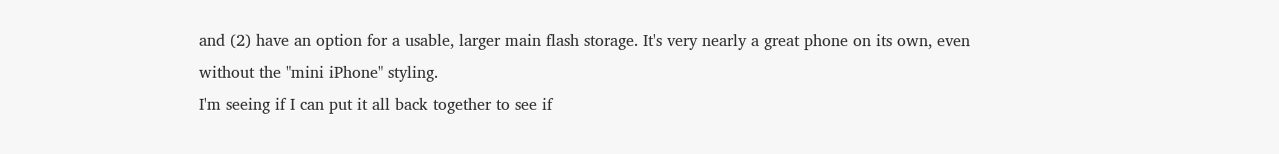and (2) have an option for a usable, larger main flash storage. It's very nearly a great phone on its own, even without the "mini iPhone" styling.
I'm seeing if I can put it all back together to see if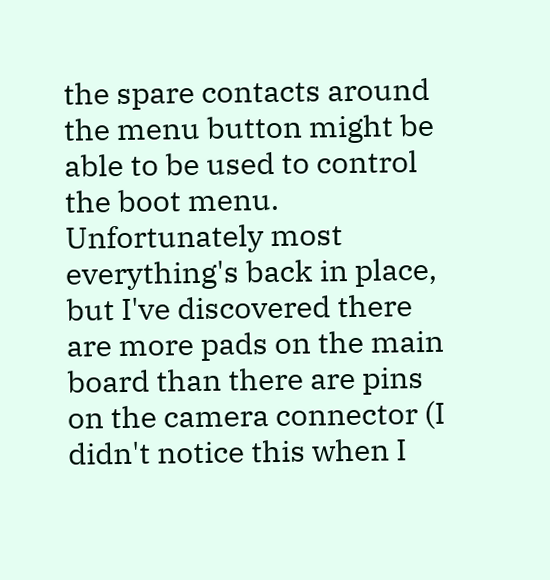the spare contacts around the menu button might be able to be used to control the boot menu. Unfortunately most everything's back in place, but I've discovered there are more pads on the main board than there are pins on the camera connector (I didn't notice this when I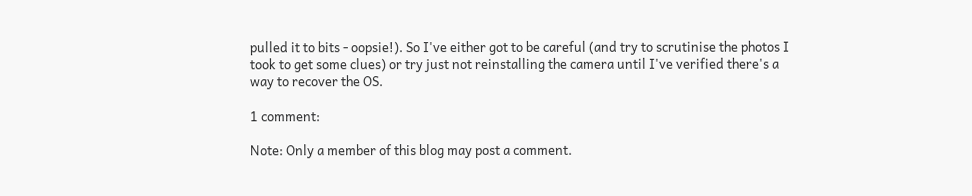pulled it to bits - oopsie!). So I've either got to be careful (and try to scrutinise the photos I took to get some clues) or try just not reinstalling the camera until I've verified there's a way to recover the OS.

1 comment:

Note: Only a member of this blog may post a comment.